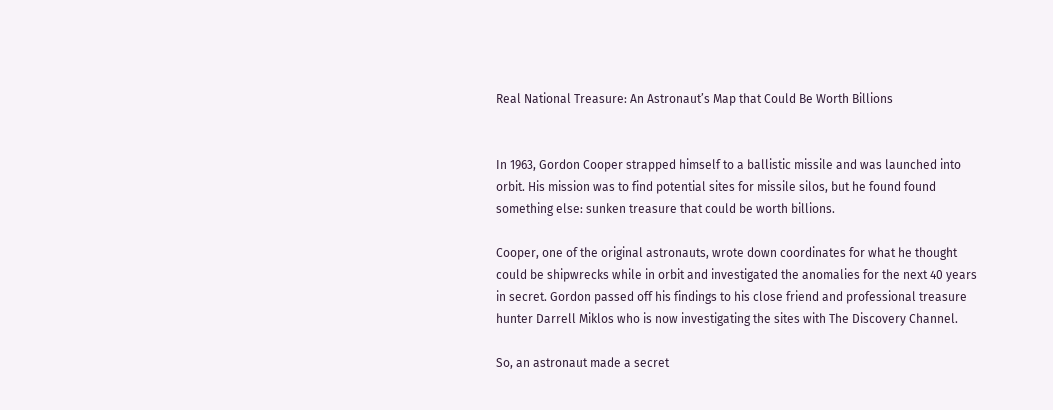Real National Treasure: An Astronaut’s Map that Could Be Worth Billions


In 1963, Gordon Cooper strapped himself to a ballistic missile and was launched into orbit. His mission was to find potential sites for missile silos, but he found found something else: sunken treasure that could be worth billions.

Cooper, one of the original astronauts, wrote down coordinates for what he thought could be shipwrecks while in orbit and investigated the anomalies for the next 40 years in secret. Gordon passed off his findings to his close friend and professional treasure hunter Darrell Miklos who is now investigating the sites with The Discovery Channel.

So, an astronaut made a secret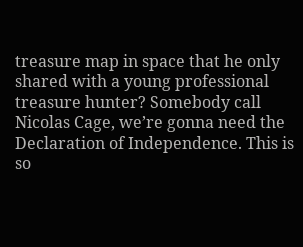treasure map in space that he only shared with a young professional treasure hunter? Somebody call Nicolas Cage, we’re gonna need the Declaration of Independence. This is so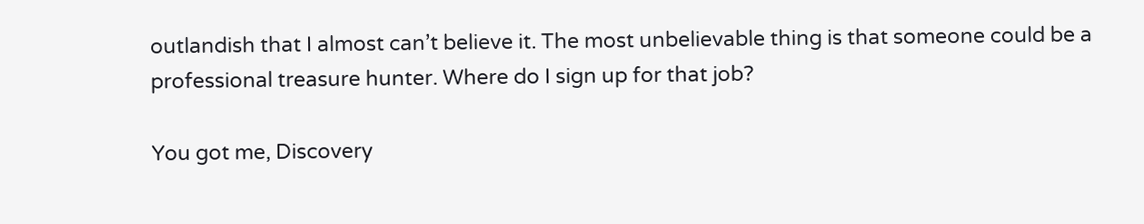outlandish that I almost can’t believe it. The most unbelievable thing is that someone could be a professional treasure hunter. Where do I sign up for that job?

You got me, Discovery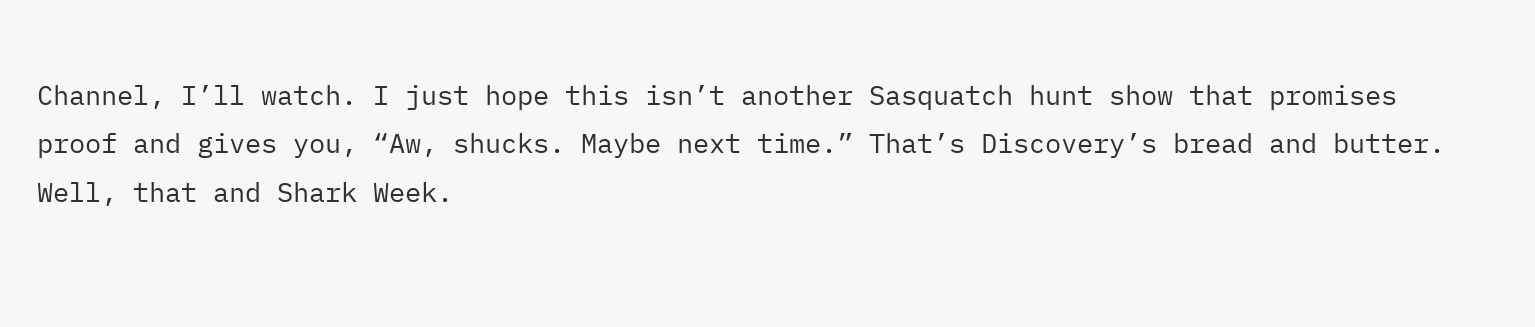Channel, I’ll watch. I just hope this isn’t another Sasquatch hunt show that promises proof and gives you, “Aw, shucks. Maybe next time.” That’s Discovery’s bread and butter. Well, that and Shark Week.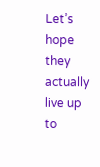Let’s hope they actually live up to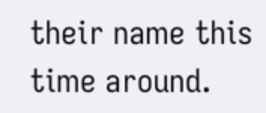their name this time around.